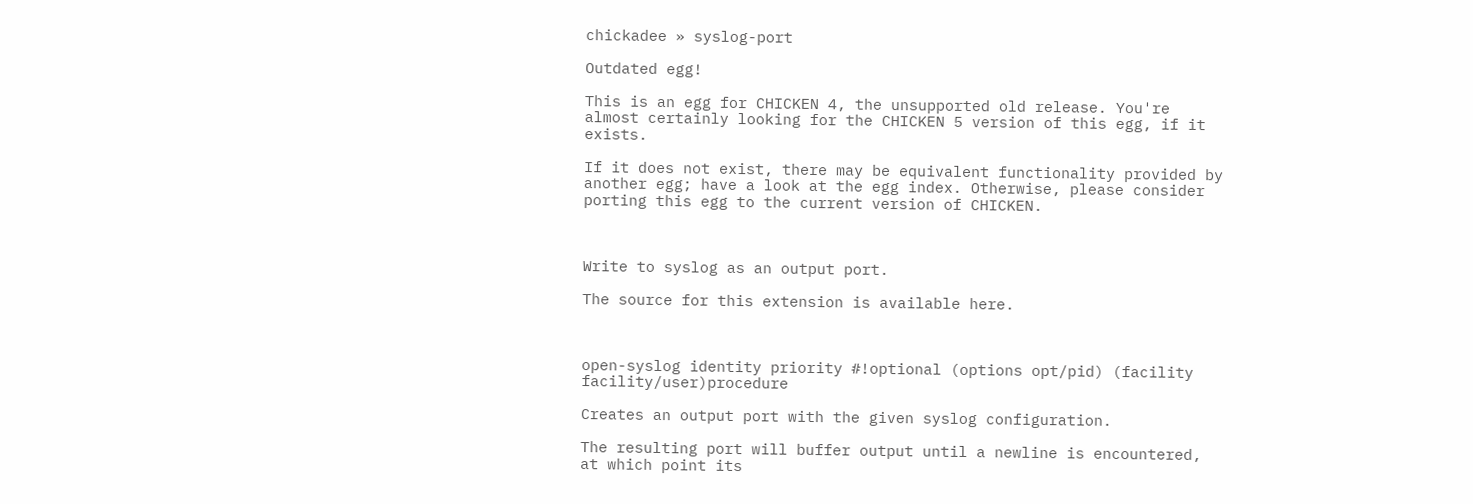chickadee » syslog-port

Outdated egg!

This is an egg for CHICKEN 4, the unsupported old release. You're almost certainly looking for the CHICKEN 5 version of this egg, if it exists.

If it does not exist, there may be equivalent functionality provided by another egg; have a look at the egg index. Otherwise, please consider porting this egg to the current version of CHICKEN.



Write to syslog as an output port.

The source for this extension is available here.



open-syslog identity priority #!optional (options opt/pid) (facility facility/user)procedure

Creates an output port with the given syslog configuration.

The resulting port will buffer output until a newline is encountered, at which point its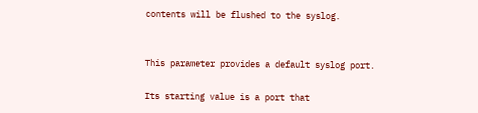contents will be flushed to the syslog.


This parameter provides a default syslog port.

Its starting value is a port that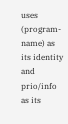uses (program-name) as its identity and prio/info as its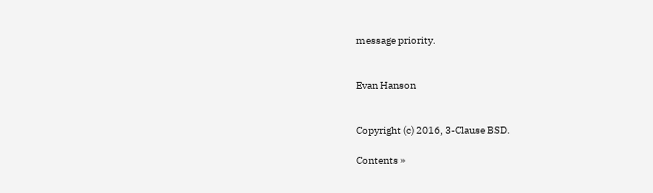message priority.


Evan Hanson


Copyright (c) 2016, 3-Clause BSD.

Contents »